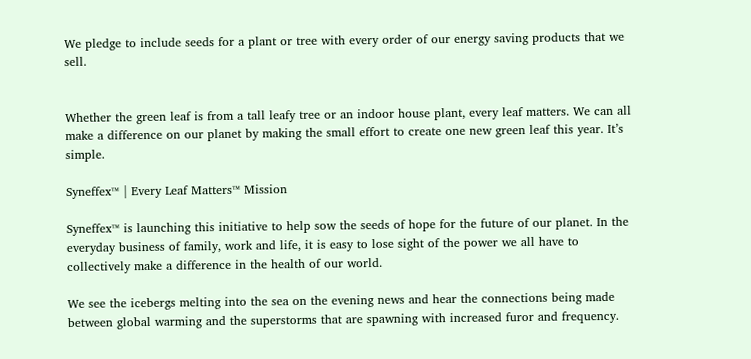We pledge to include seeds for a plant or tree with every order of our energy saving products that we sell.


Whether the green leaf is from a tall leafy tree or an indoor house plant, every leaf matters. We can all make a difference on our planet by making the small effort to create one new green leaf this year. It’s simple.

Syneffex™ | Every Leaf Matters™ Mission

Syneffex™ is launching this initiative to help sow the seeds of hope for the future of our planet. In the everyday business of family, work and life, it is easy to lose sight of the power we all have to collectively make a difference in the health of our world.

We see the icebergs melting into the sea on the evening news and hear the connections being made between global warming and the superstorms that are spawning with increased furor and frequency.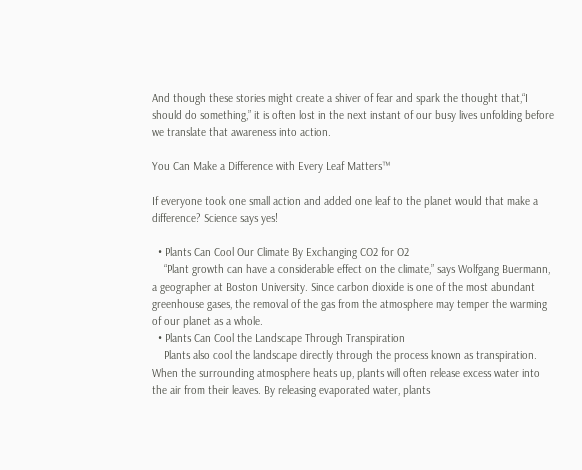And though these stories might create a shiver of fear and spark the thought that,“I should do something,” it is often lost in the next instant of our busy lives unfolding before we translate that awareness into action.

You Can Make a Difference with Every Leaf Matters™

If everyone took one small action and added one leaf to the planet would that make a difference? Science says yes!

  • Plants Can Cool Our Climate By Exchanging CO2 for O2
    “Plant growth can have a considerable effect on the climate,” says Wolfgang Buermann, a geographer at Boston University. Since carbon dioxide is one of the most abundant greenhouse gases, the removal of the gas from the atmosphere may temper the warming of our planet as a whole.
  • Plants Can Cool the Landscape Through Transpiration
    Plants also cool the landscape directly through the process known as transpiration. When the surrounding atmosphere heats up, plants will often release excess water into the air from their leaves. By releasing evaporated water, plants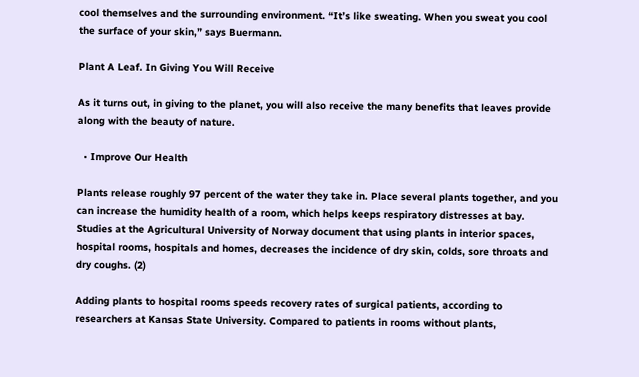cool themselves and the surrounding environment. “It’s like sweating. When you sweat you cool the surface of your skin,” says Buermann.

Plant A Leaf. In Giving You Will Receive

As it turns out, in giving to the planet, you will also receive the many benefits that leaves provide along with the beauty of nature.

  • Improve Our Health

Plants release roughly 97 percent of the water they take in. Place several plants together, and you can increase the humidity health of a room, which helps keeps respiratory distresses at bay. Studies at the Agricultural University of Norway document that using plants in interior spaces, hospital rooms, hospitals and homes, decreases the incidence of dry skin, colds, sore throats and dry coughs. (2)

Adding plants to hospital rooms speeds recovery rates of surgical patients, according to researchers at Kansas State University. Compared to patients in rooms without plants,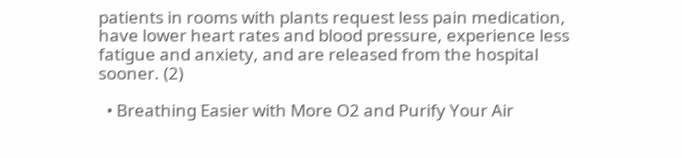patients in rooms with plants request less pain medication, have lower heart rates and blood pressure, experience less fatigue and anxiety, and are released from the hospital sooner. (2)

  • Breathing Easier with More O2 and Purify Your Air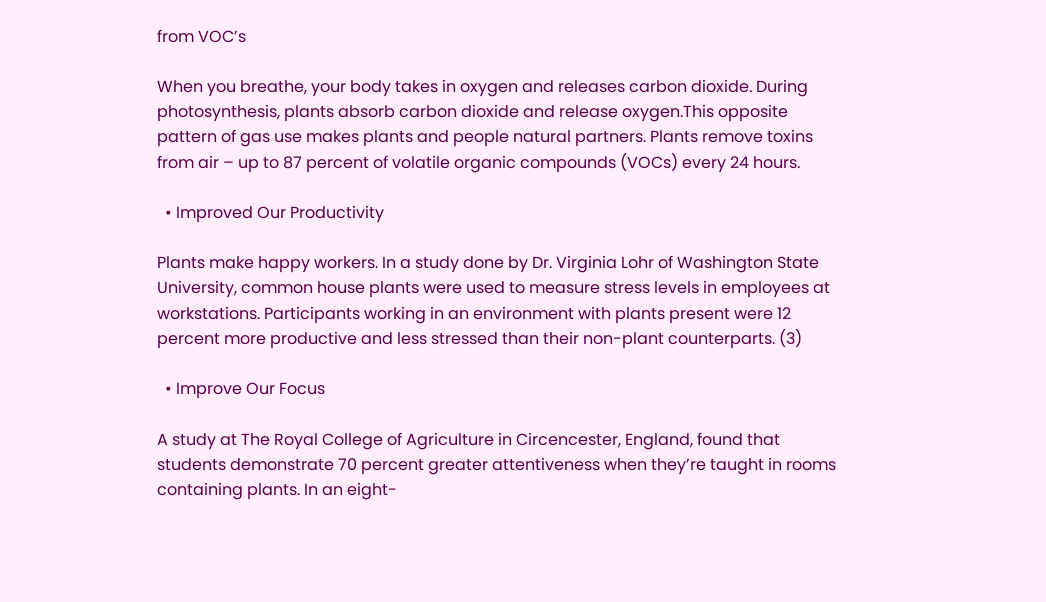from VOC’s

When you breathe, your body takes in oxygen and releases carbon dioxide. During photosynthesis, plants absorb carbon dioxide and release oxygen.This opposite pattern of gas use makes plants and people natural partners. Plants remove toxins from air – up to 87 percent of volatile organic compounds (VOCs) every 24 hours.

  • Improved Our Productivity

Plants make happy workers. In a study done by Dr. Virginia Lohr of Washington State University, common house plants were used to measure stress levels in employees at workstations. Participants working in an environment with plants present were 12 percent more productive and less stressed than their non-plant counterparts. (3)

  • Improve Our Focus

A study at The Royal College of Agriculture in Circencester, England, found that students demonstrate 70 percent greater attentiveness when they’re taught in rooms containing plants. In an eight-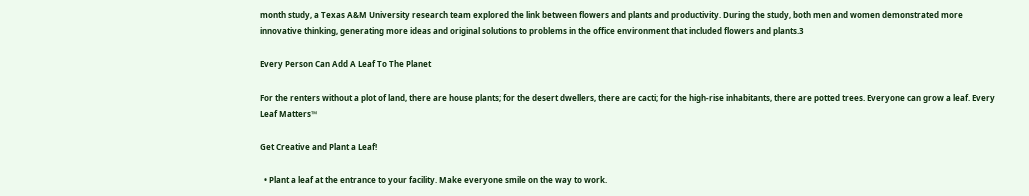month study, a Texas A&M University research team explored the link between flowers and plants and productivity. During the study, both men and women demonstrated more innovative thinking, generating more ideas and original solutions to problems in the office environment that included flowers and plants.3

Every Person Can Add A Leaf To The Planet

For the renters without a plot of land, there are house plants; for the desert dwellers, there are cacti; for the high-rise inhabitants, there are potted trees. Everyone can grow a leaf. Every Leaf Matters™

Get Creative and Plant a Leaf!

  • Plant a leaf at the entrance to your facility. Make everyone smile on the way to work.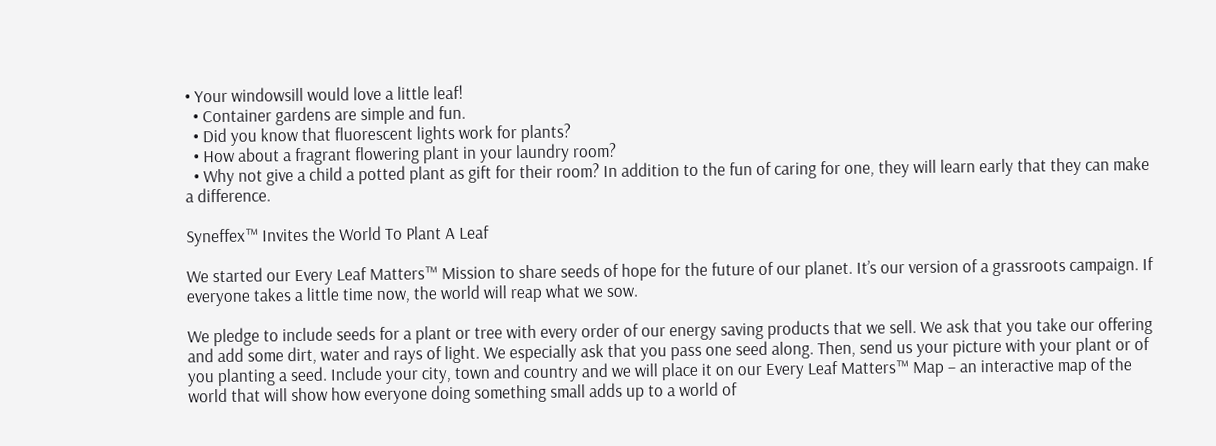• Your windowsill would love a little leaf!
  • Container gardens are simple and fun.
  • Did you know that fluorescent lights work for plants?
  • How about a fragrant flowering plant in your laundry room?
  • Why not give a child a potted plant as gift for their room? In addition to the fun of caring for one, they will learn early that they can make a difference.

Syneffex™ Invites the World To Plant A Leaf

We started our Every Leaf Matters™ Mission to share seeds of hope for the future of our planet. It’s our version of a grassroots campaign. If everyone takes a little time now, the world will reap what we sow.

We pledge to include seeds for a plant or tree with every order of our energy saving products that we sell. We ask that you take our offering and add some dirt, water and rays of light. We especially ask that you pass one seed along. Then, send us your picture with your plant or of you planting a seed. Include your city, town and country and we will place it on our Every Leaf Matters™ Map – an interactive map of the world that will show how everyone doing something small adds up to a world of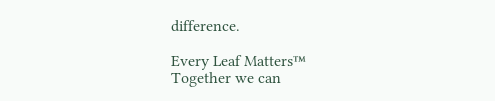difference.

Every Leaf Matters™
Together we can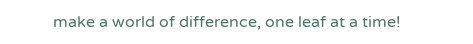make a world of difference, one leaf at a time!